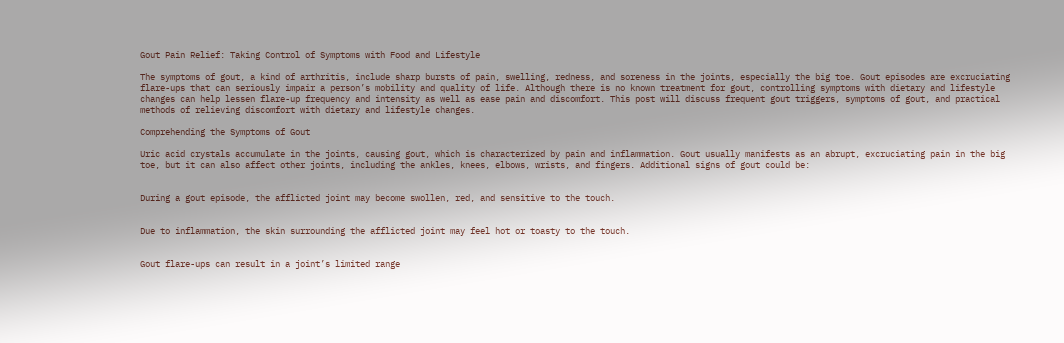Gout Pain Relief: Taking Control of Symptoms with Food and Lifestyle

The symptoms of gout, a kind of arthritis, include sharp bursts of pain, swelling, redness, and soreness in the joints, especially the big toe. Gout episodes are excruciating flare-ups that can seriously impair a person’s mobility and quality of life. Although there is no known treatment for gout, controlling symptoms with dietary and lifestyle changes can help lessen flare-up frequency and intensity as well as ease pain and discomfort. This post will discuss frequent gout triggers, symptoms of gout, and practical methods of relieving discomfort with dietary and lifestyle changes.

Comprehending the Symptoms of Gout

Uric acid crystals accumulate in the joints, causing gout, which is characterized by pain and inflammation. Gout usually manifests as an abrupt, excruciating pain in the big toe, but it can also affect other joints, including the ankles, knees, elbows, wrists, and fingers. Additional signs of gout could be:


During a gout episode, the afflicted joint may become swollen, red, and sensitive to the touch.


Due to inflammation, the skin surrounding the afflicted joint may feel hot or toasty to the touch.


Gout flare-ups can result in a joint’s limited range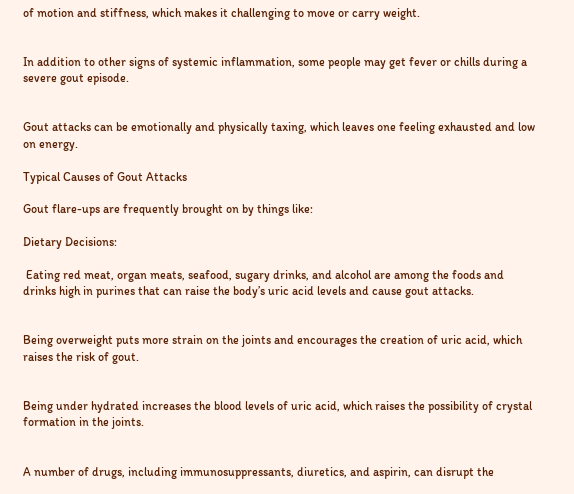of motion and stiffness, which makes it challenging to move or carry weight.


In addition to other signs of systemic inflammation, some people may get fever or chills during a severe gout episode.


Gout attacks can be emotionally and physically taxing, which leaves one feeling exhausted and low on energy.

Typical Causes of Gout Attacks

Gout flare-ups are frequently brought on by things like:

Dietary Decisions:

 Eating red meat, organ meats, seafood, sugary drinks, and alcohol are among the foods and drinks high in purines that can raise the body’s uric acid levels and cause gout attacks.


Being overweight puts more strain on the joints and encourages the creation of uric acid, which raises the risk of gout.


Being under hydrated increases the blood levels of uric acid, which raises the possibility of crystal formation in the joints.


A number of drugs, including immunosuppressants, diuretics, and aspirin, can disrupt the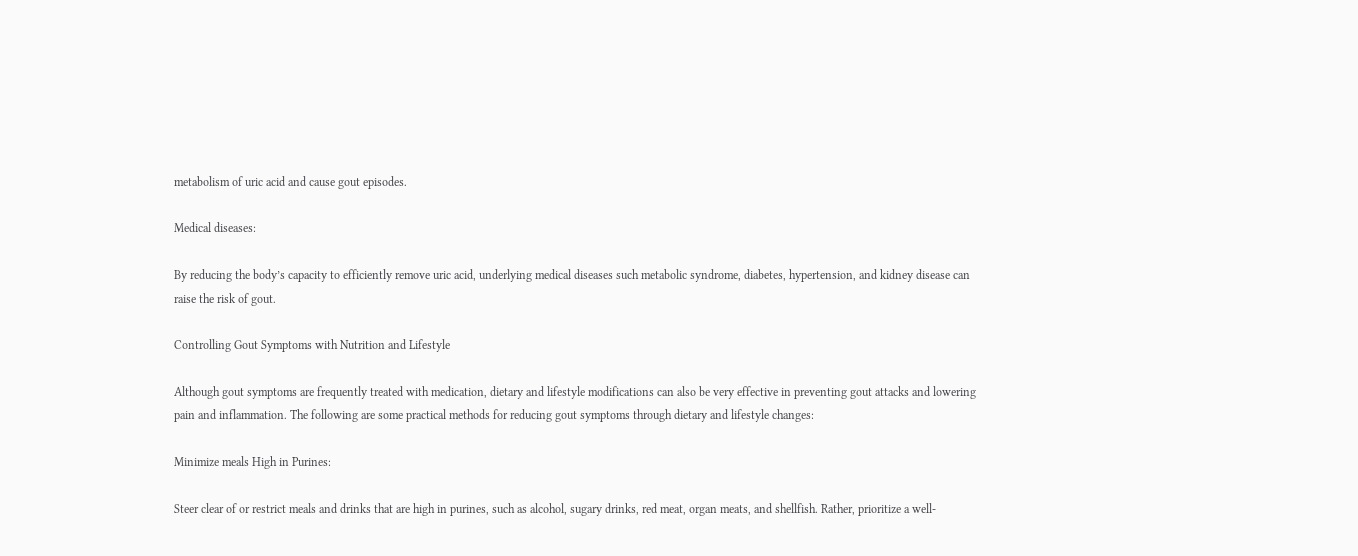metabolism of uric acid and cause gout episodes.

Medical diseases:

By reducing the body’s capacity to efficiently remove uric acid, underlying medical diseases such metabolic syndrome, diabetes, hypertension, and kidney disease can raise the risk of gout.

Controlling Gout Symptoms with Nutrition and Lifestyle

Although gout symptoms are frequently treated with medication, dietary and lifestyle modifications can also be very effective in preventing gout attacks and lowering pain and inflammation. The following are some practical methods for reducing gout symptoms through dietary and lifestyle changes:

Minimize meals High in Purines:

Steer clear of or restrict meals and drinks that are high in purines, such as alcohol, sugary drinks, red meat, organ meats, and shellfish. Rather, prioritize a well-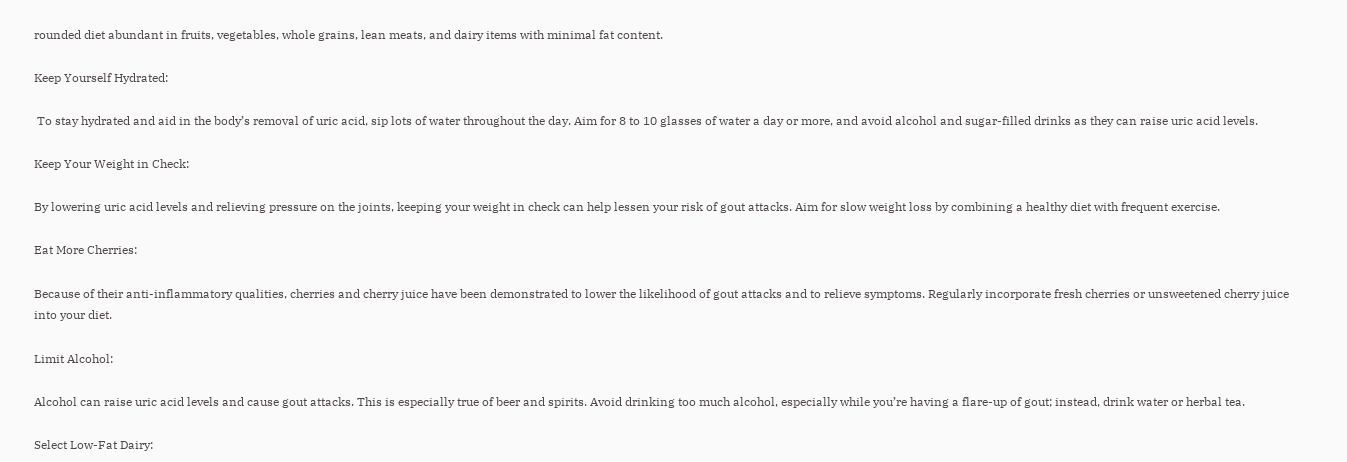rounded diet abundant in fruits, vegetables, whole grains, lean meats, and dairy items with minimal fat content.

Keep Yourself Hydrated:

 To stay hydrated and aid in the body’s removal of uric acid, sip lots of water throughout the day. Aim for 8 to 10 glasses of water a day or more, and avoid alcohol and sugar-filled drinks as they can raise uric acid levels.

Keep Your Weight in Check:

By lowering uric acid levels and relieving pressure on the joints, keeping your weight in check can help lessen your risk of gout attacks. Aim for slow weight loss by combining a healthy diet with frequent exercise.

Eat More Cherries:

Because of their anti-inflammatory qualities, cherries and cherry juice have been demonstrated to lower the likelihood of gout attacks and to relieve symptoms. Regularly incorporate fresh cherries or unsweetened cherry juice into your diet.

Limit Alcohol:

Alcohol can raise uric acid levels and cause gout attacks. This is especially true of beer and spirits. Avoid drinking too much alcohol, especially while you’re having a flare-up of gout; instead, drink water or herbal tea.

Select Low-Fat Dairy: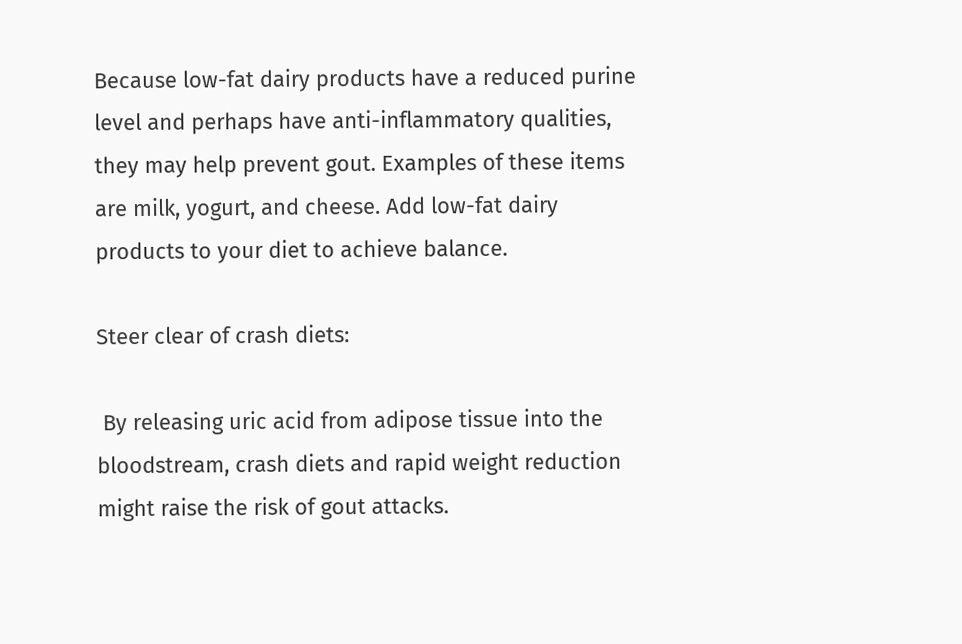Because low-fat dairy products have a reduced purine level and perhaps have anti-inflammatory qualities, they may help prevent gout. Examples of these items are milk, yogurt, and cheese. Add low-fat dairy products to your diet to achieve balance.

Steer clear of crash diets:

 By releasing uric acid from adipose tissue into the bloodstream, crash diets and rapid weight reduction might raise the risk of gout attacks.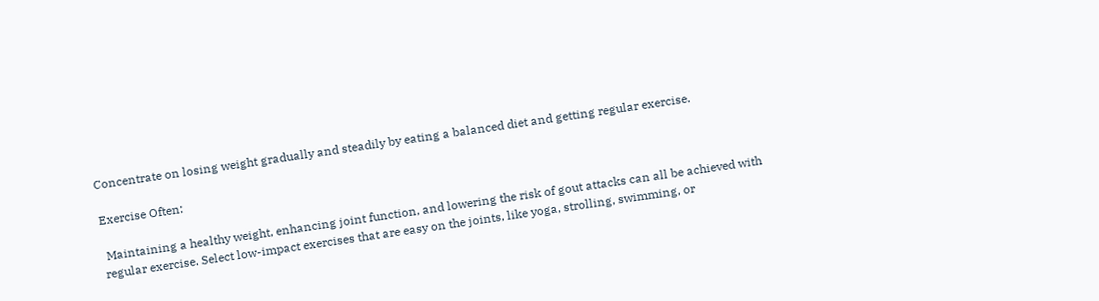Concentrate on losing weight gradually and steadily by eating a balanced diet and getting regular exercise.

Exercise Often:

 Maintaining a healthy weight, enhancing joint function, and lowering the risk of gout attacks can all be achieved with regular exercise. Select low-impact exercises that are easy on the joints, like yoga, strolling, swimming, or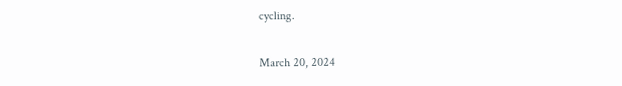cycling.

March 20, 2024